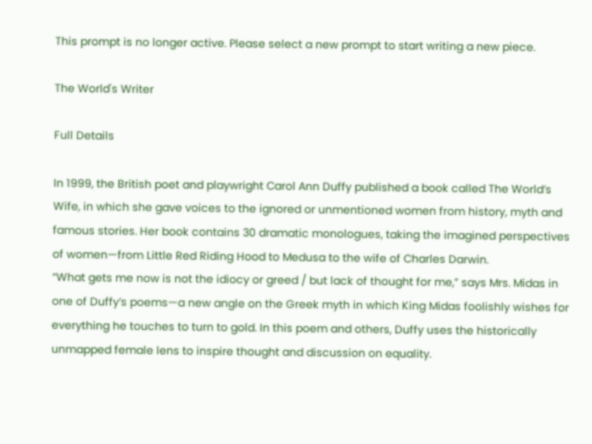This prompt is no longer active. Please select a new prompt to start writing a new piece.

The World's Writer

Full Details

In 1999, the British poet and playwright Carol Ann Duffy published a book called The World’s Wife, in which she gave voices to the ignored or unmentioned women from history, myth and famous stories. Her book contains 30 dramatic monologues, taking the imagined perspectives of women—from Little Red Riding Hood to Medusa to the wife of Charles Darwin.
“What gets me now is not the idiocy or greed / but lack of thought for me,” says Mrs. Midas in one of Duffy’s poems—a new angle on the Greek myth in which King Midas foolishly wishes for everything he touches to turn to gold. In this poem and others, Duffy uses the historically unmapped female lens to inspire thought and discussion on equality.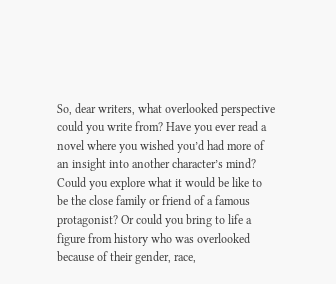So, dear writers, what overlooked perspective could you write from? Have you ever read a novel where you wished you’d had more of an insight into another character’s mind? Could you explore what it would be like to be the close family or friend of a famous protagonist? Or could you bring to life a figure from history who was overlooked because of their gender, race,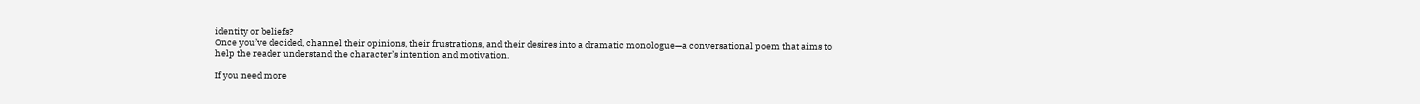identity or beliefs?
Once you’ve decided, channel their opinions, their frustrations, and their desires into a dramatic monologue—a conversational poem that aims to help the reader understand the character’s intention and motivation.

If you need more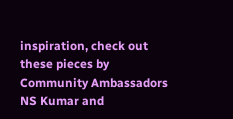inspiration, check out these pieces by Community Ambassadors NS Kumar and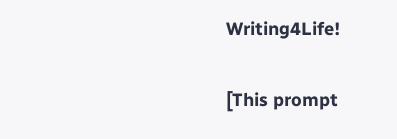Writing4Life!

[This prompt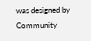was designed by Community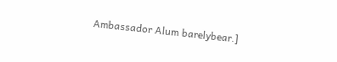Ambassador Alum barelybear.]